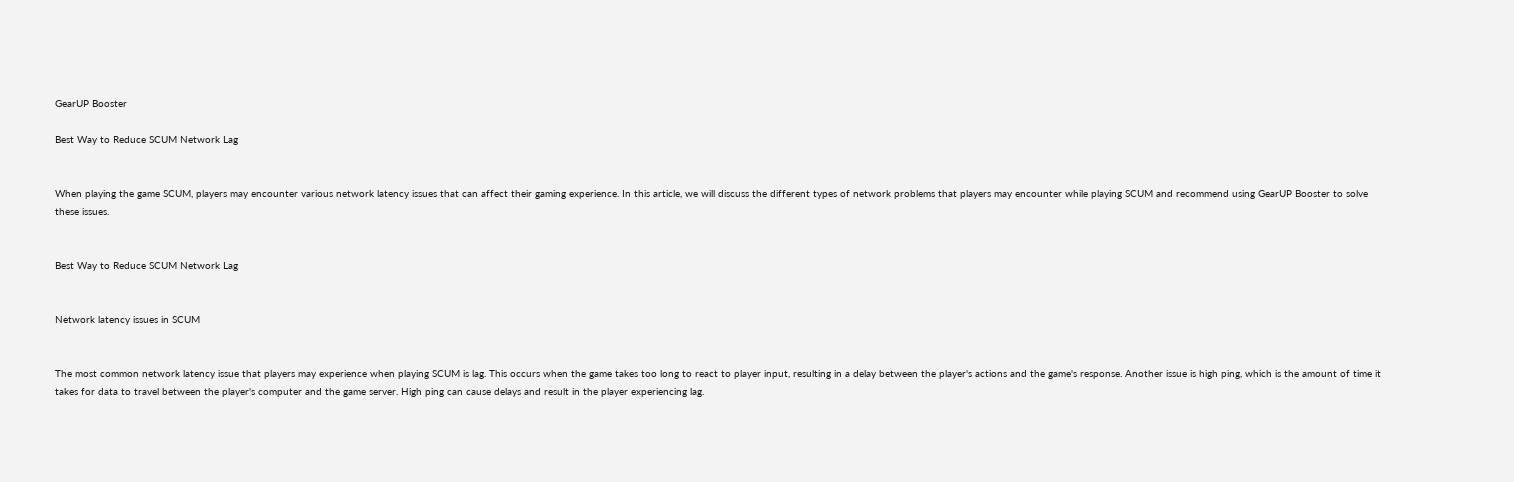GearUP Booster

Best Way to Reduce SCUM Network Lag


When playing the game SCUM, players may encounter various network latency issues that can affect their gaming experience. In this article, we will discuss the different types of network problems that players may encounter while playing SCUM and recommend using GearUP Booster to solve these issues.


Best Way to Reduce SCUM Network Lag


Network latency issues in SCUM


The most common network latency issue that players may experience when playing SCUM is lag. This occurs when the game takes too long to react to player input, resulting in a delay between the player's actions and the game's response. Another issue is high ping, which is the amount of time it takes for data to travel between the player's computer and the game server. High ping can cause delays and result in the player experiencing lag.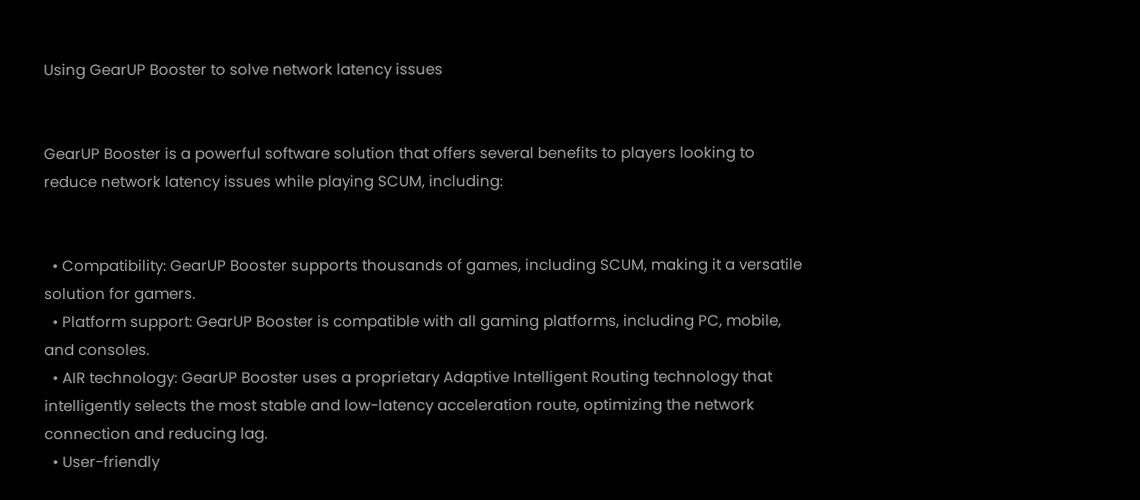Using GearUP Booster to solve network latency issues


GearUP Booster is a powerful software solution that offers several benefits to players looking to reduce network latency issues while playing SCUM, including:


  • Compatibility: GearUP Booster supports thousands of games, including SCUM, making it a versatile solution for gamers.
  • Platform support: GearUP Booster is compatible with all gaming platforms, including PC, mobile, and consoles.
  • AIR technology: GearUP Booster uses a proprietary Adaptive Intelligent Routing technology that intelligently selects the most stable and low-latency acceleration route, optimizing the network connection and reducing lag.
  • User-friendly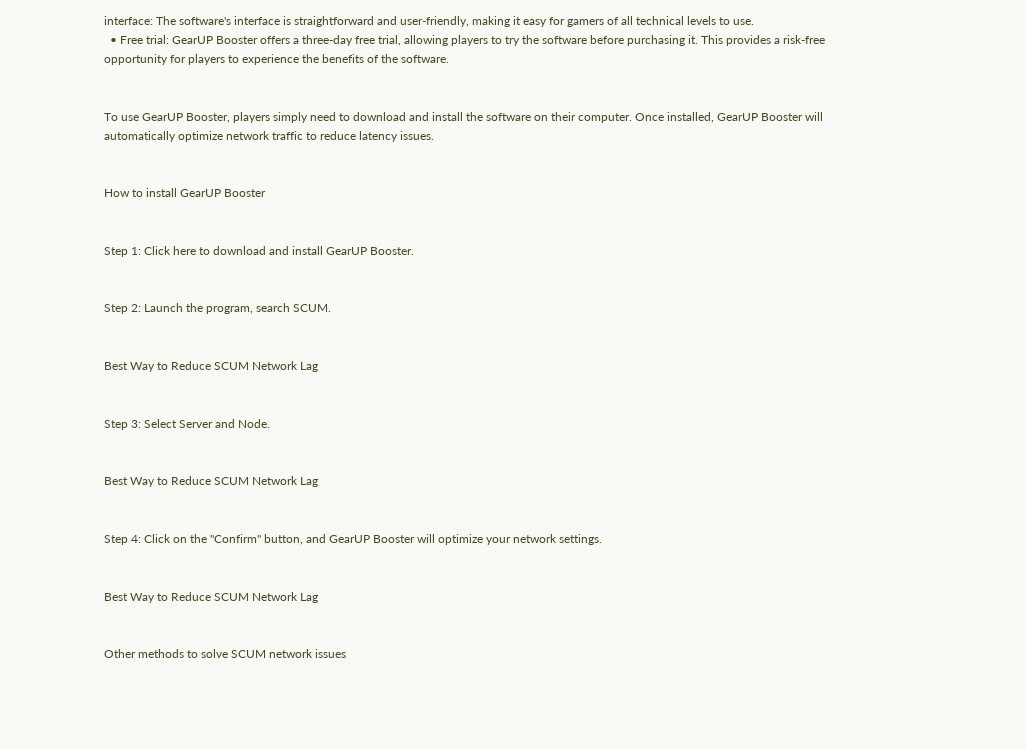interface: The software's interface is straightforward and user-friendly, making it easy for gamers of all technical levels to use.
  • Free trial: GearUP Booster offers a three-day free trial, allowing players to try the software before purchasing it. This provides a risk-free opportunity for players to experience the benefits of the software.


To use GearUP Booster, players simply need to download and install the software on their computer. Once installed, GearUP Booster will automatically optimize network traffic to reduce latency issues.


How to install GearUP Booster


Step 1: Click here to download and install GearUP Booster.


Step 2: Launch the program, search SCUM.


Best Way to Reduce SCUM Network Lag


Step 3: Select Server and Node.


Best Way to Reduce SCUM Network Lag


Step 4: Click on the "Confirm" button, and GearUP Booster will optimize your network settings.


Best Way to Reduce SCUM Network Lag


Other methods to solve SCUM network issues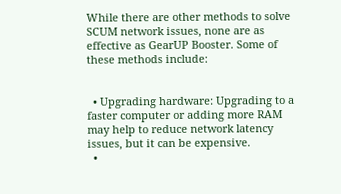While there are other methods to solve SCUM network issues, none are as effective as GearUP Booster. Some of these methods include:


  • Upgrading hardware: Upgrading to a faster computer or adding more RAM may help to reduce network latency issues, but it can be expensive.
  •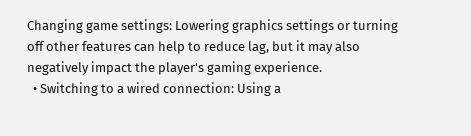Changing game settings: Lowering graphics settings or turning off other features can help to reduce lag, but it may also negatively impact the player's gaming experience.
  • Switching to a wired connection: Using a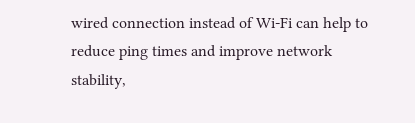wired connection instead of Wi-Fi can help to reduce ping times and improve network stability,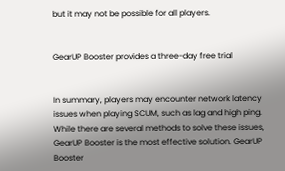but it may not be possible for all players.


GearUP Booster provides a three-day free trial


In summary, players may encounter network latency issues when playing SCUM, such as lag and high ping. While there are several methods to solve these issues, GearUP Booster is the most effective solution. GearUP Booster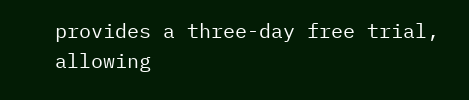provides a three-day free trial, allowing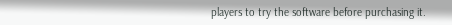players to try the software before purchasing it.